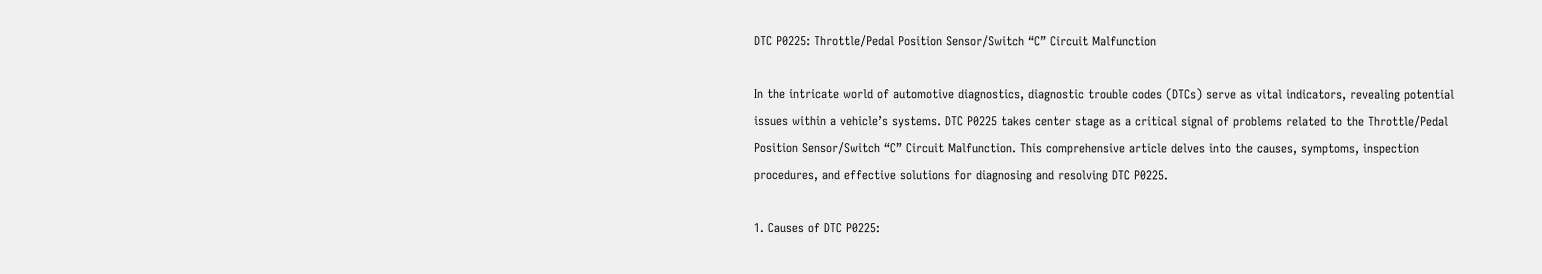DTC P0225: Throttle/Pedal Position Sensor/Switch “C” Circuit Malfunction

In the intricate world of automotive diagnostics, diagnostic trouble codes (DTCs) serve as vital indicators, revealing potential issues within a vehicle’s systems. DTC P0225 takes center stage as a critical signal of problems related to the Throttle/Pedal Position Sensor/Switch “C” Circuit Malfunction. This comprehensive article delves into the causes, symptoms, inspection procedures, and effective solutions for diagnosing and resolving DTC P0225.

1. Causes of DTC P0225: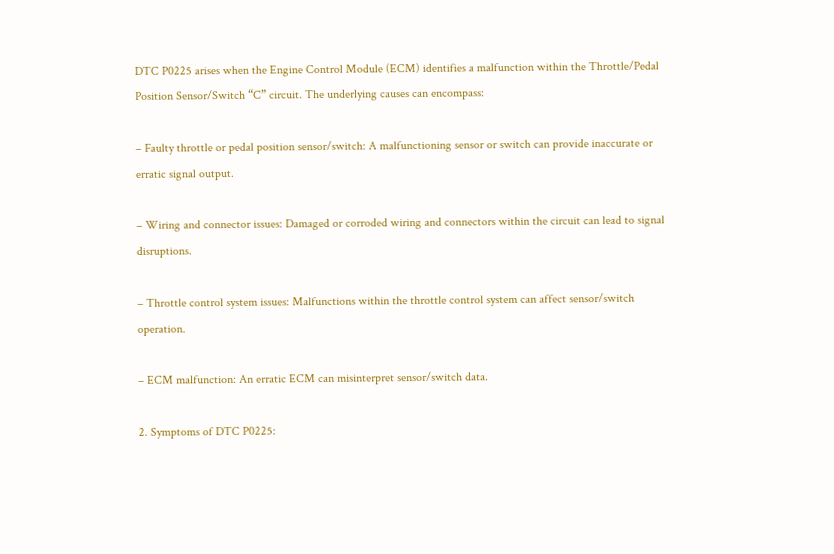DTC P0225 arises when the Engine Control Module (ECM) identifies a malfunction within the Throttle/Pedal Position Sensor/Switch “C” circuit. The underlying causes can encompass:

– Faulty throttle or pedal position sensor/switch: A malfunctioning sensor or switch can provide inaccurate or erratic signal output.

– Wiring and connector issues: Damaged or corroded wiring and connectors within the circuit can lead to signal disruptions.

– Throttle control system issues: Malfunctions within the throttle control system can affect sensor/switch operation.

– ECM malfunction: An erratic ECM can misinterpret sensor/switch data.

2. Symptoms of DTC P0225: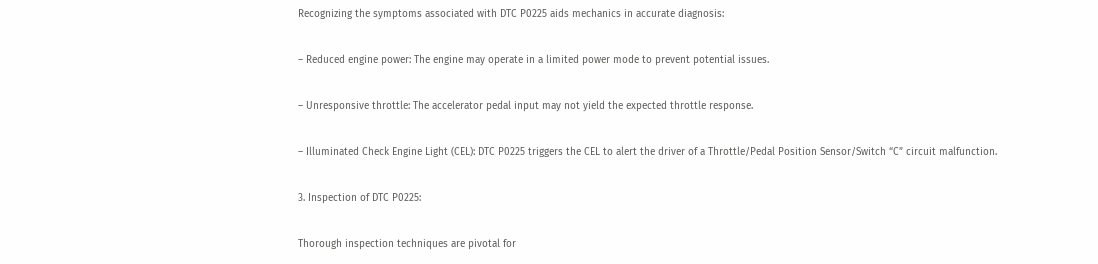Recognizing the symptoms associated with DTC P0225 aids mechanics in accurate diagnosis:

– Reduced engine power: The engine may operate in a limited power mode to prevent potential issues.

– Unresponsive throttle: The accelerator pedal input may not yield the expected throttle response.

– Illuminated Check Engine Light (CEL): DTC P0225 triggers the CEL to alert the driver of a Throttle/Pedal Position Sensor/Switch “C” circuit malfunction.

3. Inspection of DTC P0225:

Thorough inspection techniques are pivotal for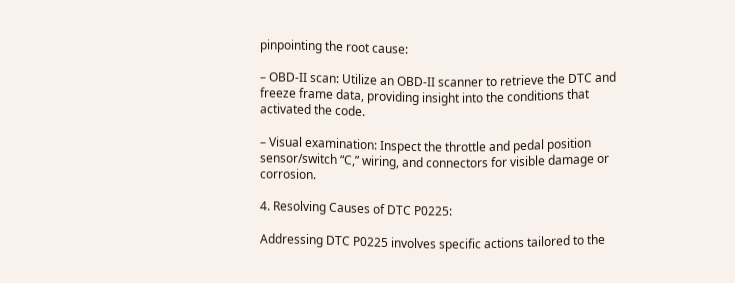pinpointing the root cause:

– OBD-II scan: Utilize an OBD-II scanner to retrieve the DTC and freeze frame data, providing insight into the conditions that activated the code.

– Visual examination: Inspect the throttle and pedal position sensor/switch “C,” wiring, and connectors for visible damage or corrosion.

4. Resolving Causes of DTC P0225:

Addressing DTC P0225 involves specific actions tailored to the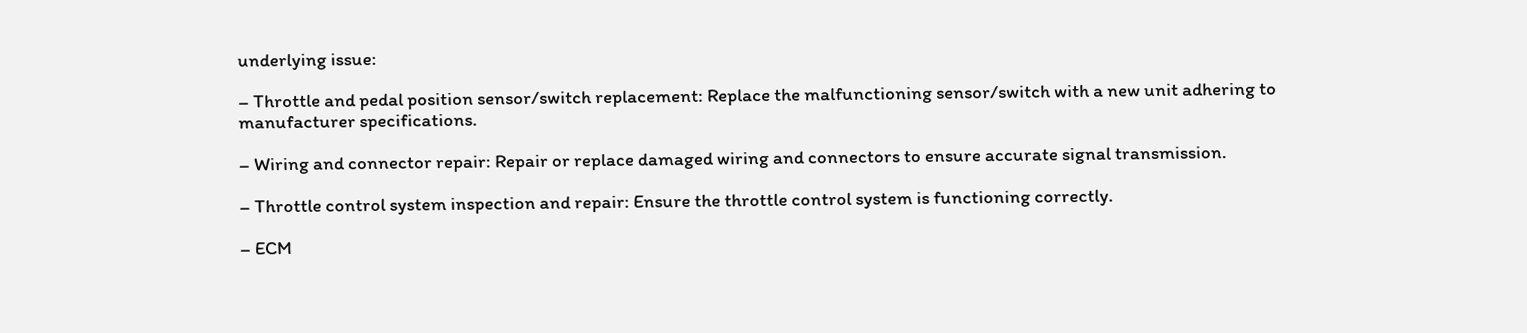underlying issue:

– Throttle and pedal position sensor/switch replacement: Replace the malfunctioning sensor/switch with a new unit adhering to manufacturer specifications.

– Wiring and connector repair: Repair or replace damaged wiring and connectors to ensure accurate signal transmission.

– Throttle control system inspection and repair: Ensure the throttle control system is functioning correctly.

– ECM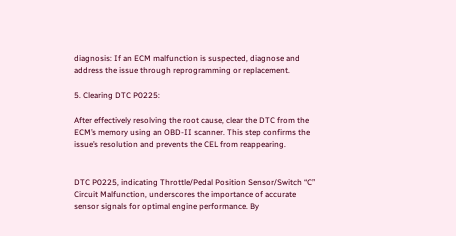diagnosis: If an ECM malfunction is suspected, diagnose and address the issue through reprogramming or replacement.

5. Clearing DTC P0225:

After effectively resolving the root cause, clear the DTC from the ECM’s memory using an OBD-II scanner. This step confirms the issue’s resolution and prevents the CEL from reappearing.


DTC P0225, indicating Throttle/Pedal Position Sensor/Switch “C” Circuit Malfunction, underscores the importance of accurate sensor signals for optimal engine performance. By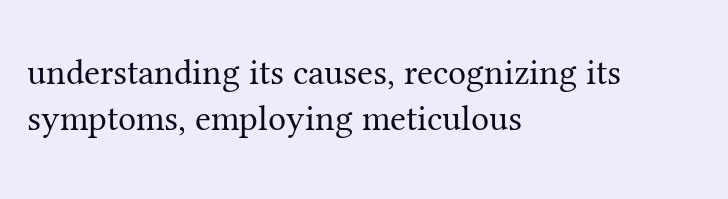understanding its causes, recognizing its symptoms, employing meticulous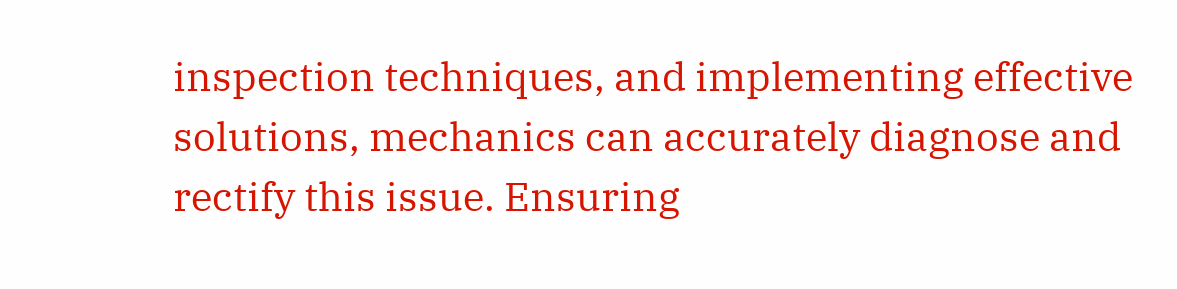inspection techniques, and implementing effective solutions, mechanics can accurately diagnose and rectify this issue. Ensuring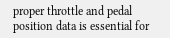proper throttle and pedal position data is essential for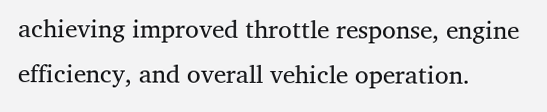achieving improved throttle response, engine efficiency, and overall vehicle operation.